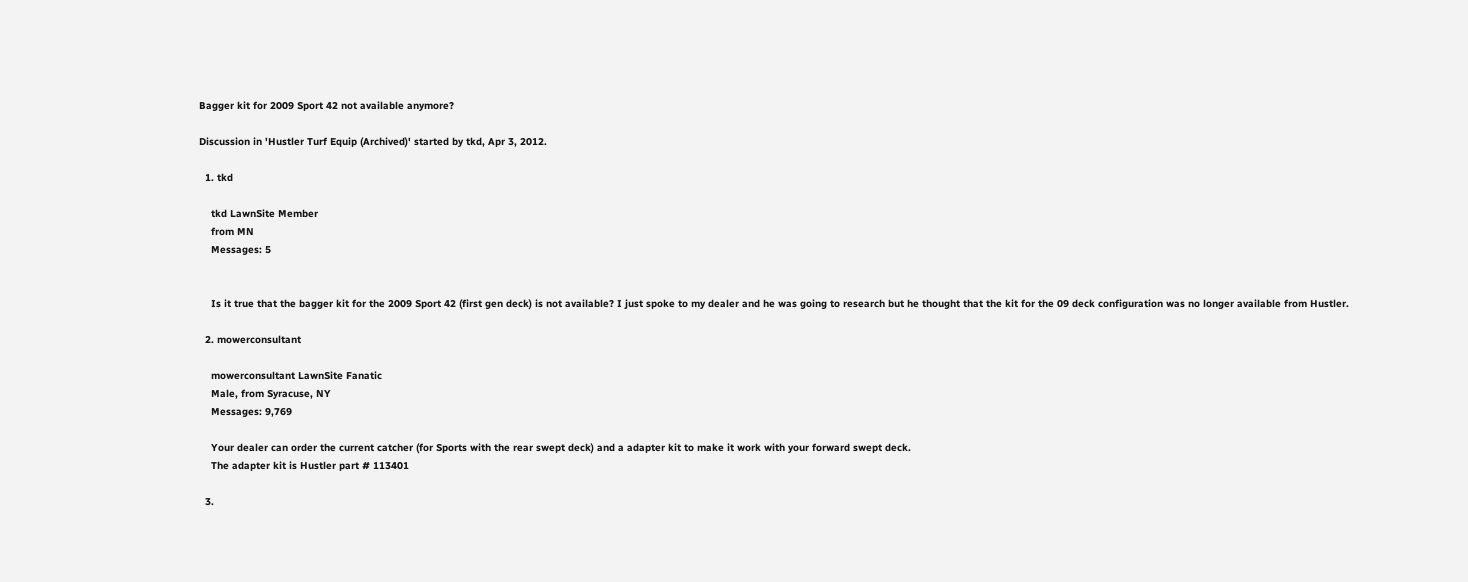Bagger kit for 2009 Sport 42 not available anymore?

Discussion in 'Hustler Turf Equip (Archived)' started by tkd, Apr 3, 2012.

  1. tkd

    tkd LawnSite Member
    from MN
    Messages: 5


    Is it true that the bagger kit for the 2009 Sport 42 (first gen deck) is not available? I just spoke to my dealer and he was going to research but he thought that the kit for the 09 deck configuration was no longer available from Hustler.

  2. mowerconsultant

    mowerconsultant LawnSite Fanatic
    Male, from Syracuse, NY
    Messages: 9,769

    Your dealer can order the current catcher (for Sports with the rear swept deck) and a adapter kit to make it work with your forward swept deck.
    The adapter kit is Hustler part # 113401

  3.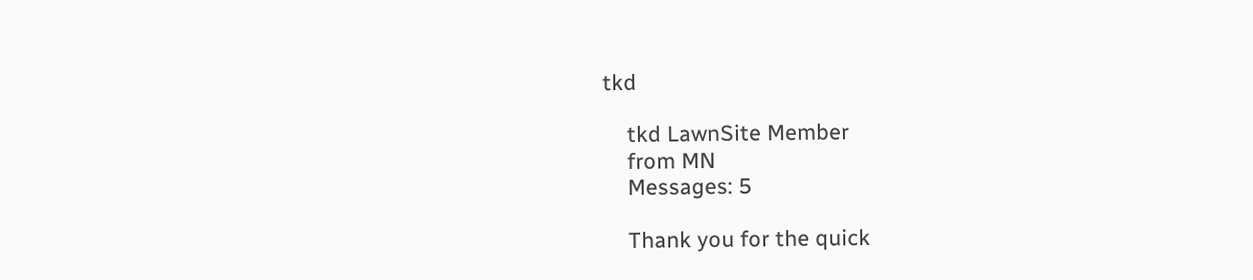tkd

    tkd LawnSite Member
    from MN
    Messages: 5

    Thank you for the quick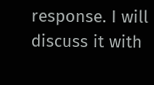response. I will discuss it with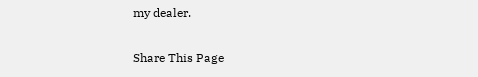my dealer.

Share This Page